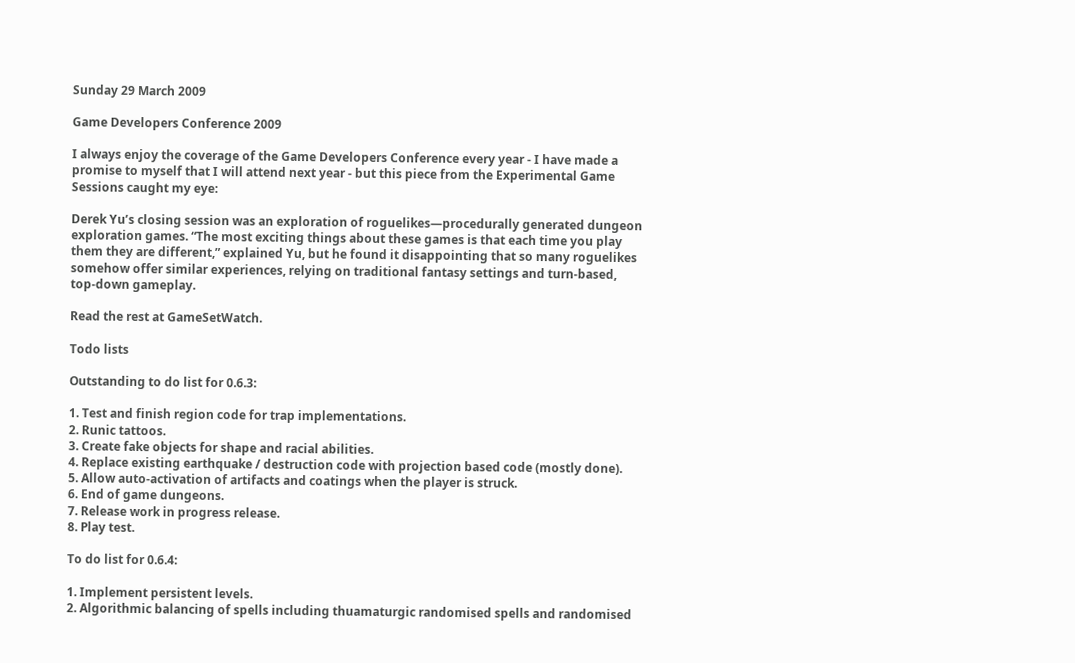Sunday 29 March 2009

Game Developers Conference 2009

I always enjoy the coverage of the Game Developers Conference every year - I have made a promise to myself that I will attend next year - but this piece from the Experimental Game Sessions caught my eye:

Derek Yu’s closing session was an exploration of roguelikes—procedurally generated dungeon exploration games. “The most exciting things about these games is that each time you play them they are different,” explained Yu, but he found it disappointing that so many roguelikes somehow offer similar experiences, relying on traditional fantasy settings and turn-based, top-down gameplay.

Read the rest at GameSetWatch.

Todo lists

Outstanding to do list for 0.6.3:

1. Test and finish region code for trap implementations.
2. Runic tattoos.
3. Create fake objects for shape and racial abilities.
4. Replace existing earthquake / destruction code with projection based code (mostly done).
5. Allow auto-activation of artifacts and coatings when the player is struck.
6. End of game dungeons.
7. Release work in progress release.
8. Play test.

To do list for 0.6.4:

1. Implement persistent levels.
2. Algorithmic balancing of spells including thuamaturgic randomised spells and randomised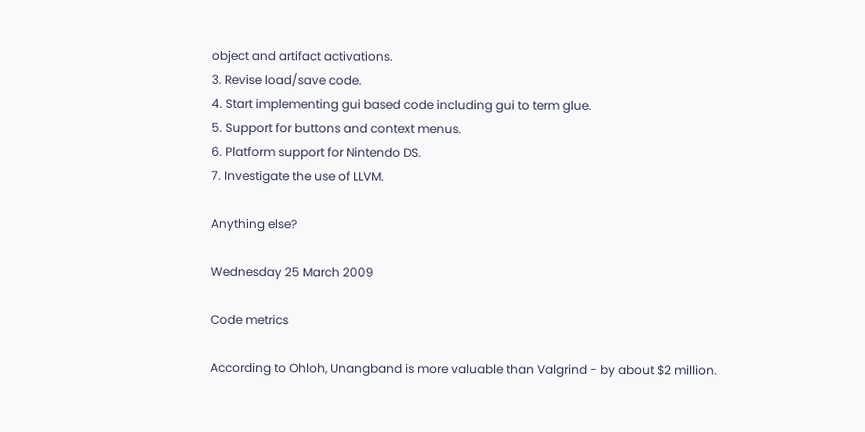object and artifact activations.
3. Revise load/save code.
4. Start implementing gui based code including gui to term glue.
5. Support for buttons and context menus.
6. Platform support for Nintendo DS.
7. Investigate the use of LLVM.

Anything else?

Wednesday 25 March 2009

Code metrics

According to Ohloh, Unangband is more valuable than Valgrind - by about $2 million.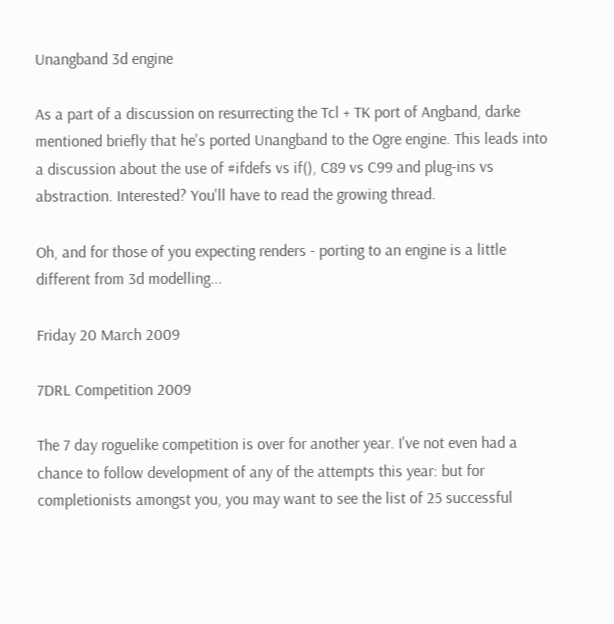Unangband 3d engine

As a part of a discussion on resurrecting the Tcl + TK port of Angband, darke mentioned briefly that he's ported Unangband to the Ogre engine. This leads into a discussion about the use of #ifdefs vs if(), C89 vs C99 and plug-ins vs abstraction. Interested? You'll have to read the growing thread.

Oh, and for those of you expecting renders - porting to an engine is a little different from 3d modelling...

Friday 20 March 2009

7DRL Competition 2009

The 7 day roguelike competition is over for another year. I've not even had a chance to follow development of any of the attempts this year: but for completionists amongst you, you may want to see the list of 25 successful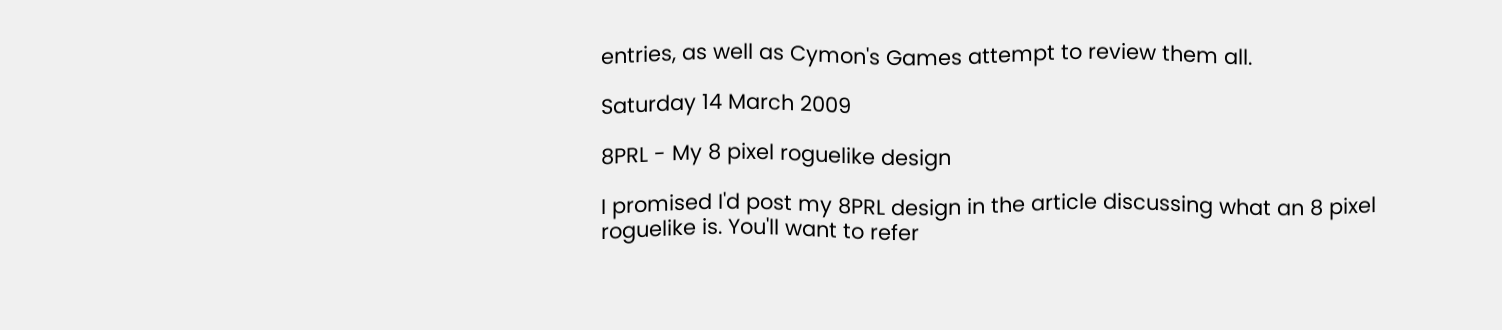entries, as well as Cymon's Games attempt to review them all.

Saturday 14 March 2009

8PRL - My 8 pixel roguelike design

I promised I'd post my 8PRL design in the article discussing what an 8 pixel roguelike is. You'll want to refer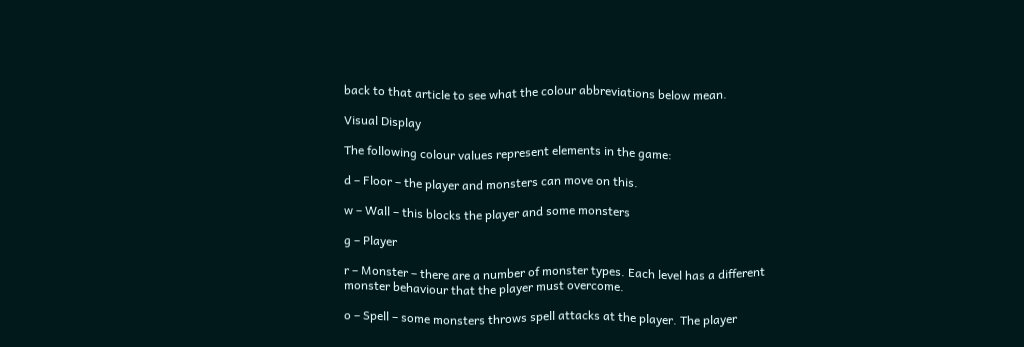back to that article to see what the colour abbreviations below mean.

Visual Display

The following colour values represent elements in the game:

d – Floor – the player and monsters can move on this.

w – Wall – this blocks the player and some monsters

g – Player

r – Monster – there are a number of monster types. Each level has a different monster behaviour that the player must overcome.

o – Spell – some monsters throws spell attacks at the player. The player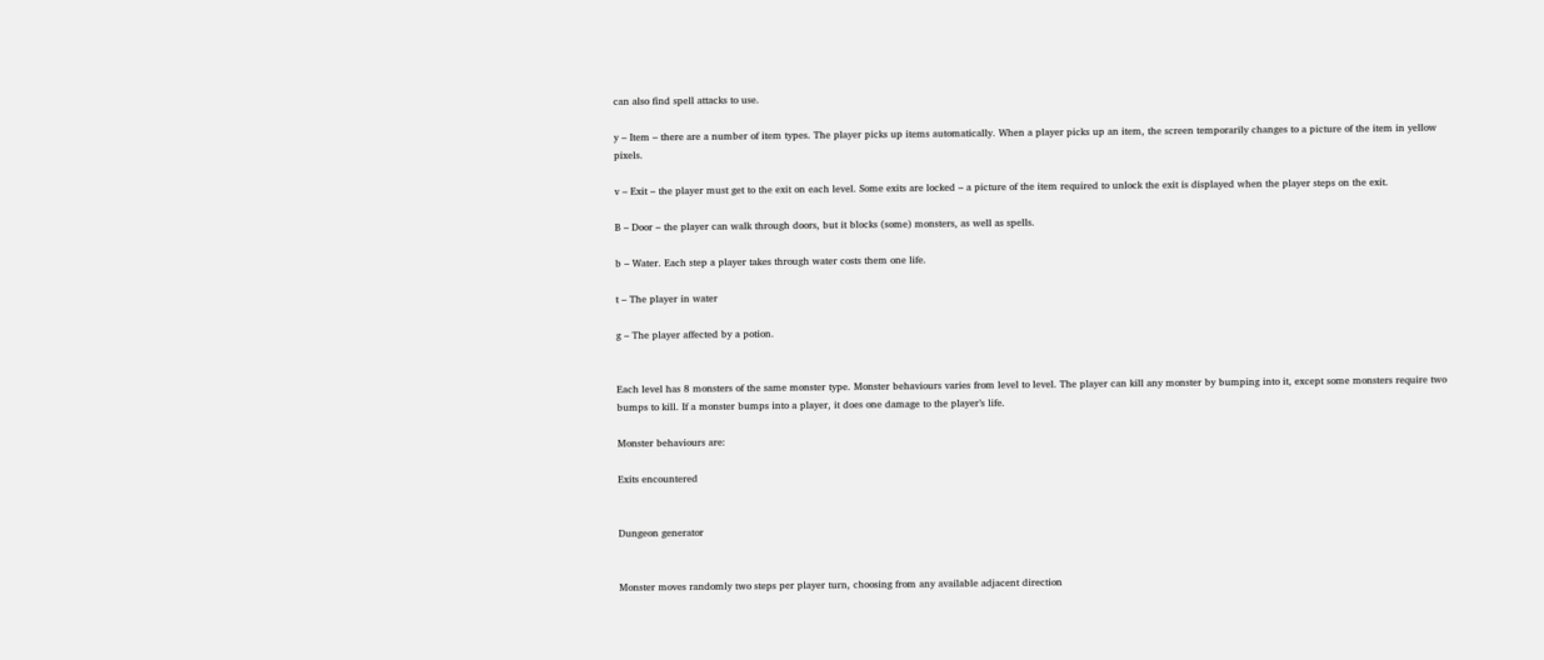can also find spell attacks to use.

y – Item – there are a number of item types. The player picks up items automatically. When a player picks up an item, the screen temporarily changes to a picture of the item in yellow pixels.

v – Exit – the player must get to the exit on each level. Some exits are locked – a picture of the item required to unlock the exit is displayed when the player steps on the exit.

B – Door – the player can walk through doors, but it blocks (some) monsters, as well as spells.

b – Water. Each step a player takes through water costs them one life.

t – The player in water

g – The player affected by a potion.


Each level has 8 monsters of the same monster type. Monster behaviours varies from level to level. The player can kill any monster by bumping into it, except some monsters require two bumps to kill. If a monster bumps into a player, it does one damage to the player’s life.

Monster behaviours are:

Exits encountered


Dungeon generator


Monster moves randomly two steps per player turn, choosing from any available adjacent direction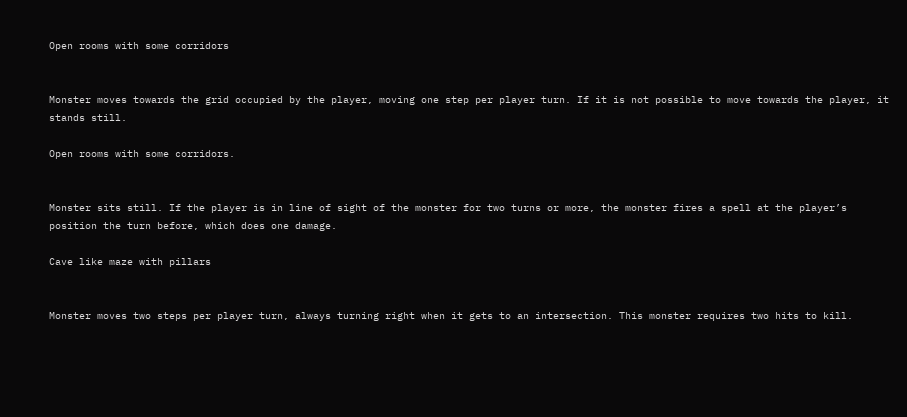Open rooms with some corridors


Monster moves towards the grid occupied by the player, moving one step per player turn. If it is not possible to move towards the player, it stands still.

Open rooms with some corridors.


Monster sits still. If the player is in line of sight of the monster for two turns or more, the monster fires a spell at the player’s position the turn before, which does one damage.

Cave like maze with pillars


Monster moves two steps per player turn, always turning right when it gets to an intersection. This monster requires two hits to kill.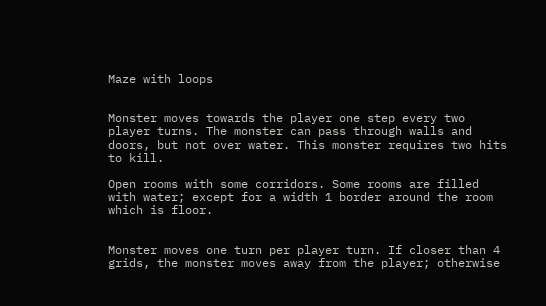Maze with loops


Monster moves towards the player one step every two player turns. The monster can pass through walls and doors, but not over water. This monster requires two hits to kill.

Open rooms with some corridors. Some rooms are filled with water; except for a width 1 border around the room which is floor.


Monster moves one turn per player turn. If closer than 4 grids, the monster moves away from the player; otherwise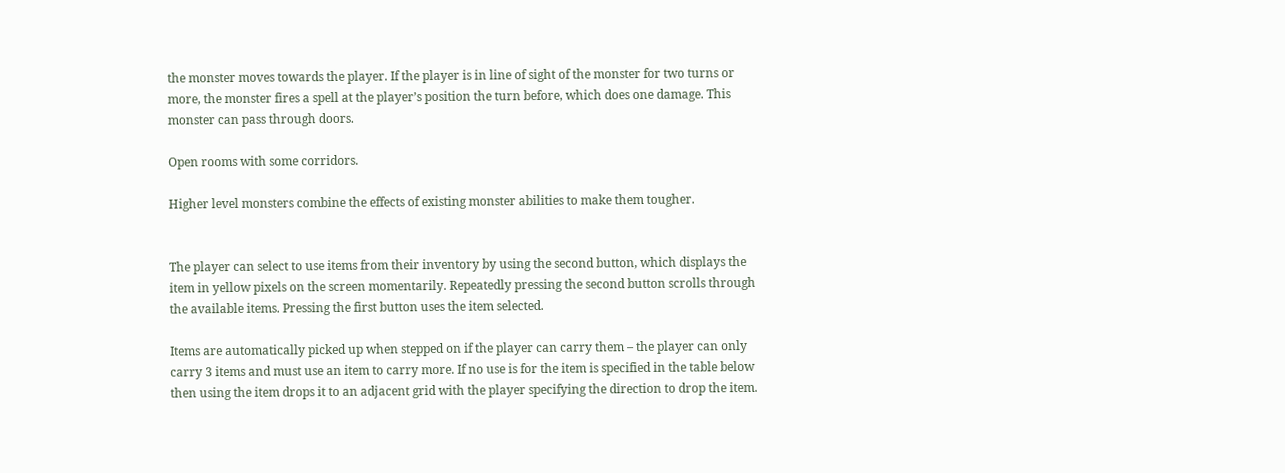the monster moves towards the player. If the player is in line of sight of the monster for two turns or more, the monster fires a spell at the player’s position the turn before, which does one damage. This monster can pass through doors.

Open rooms with some corridors.

Higher level monsters combine the effects of existing monster abilities to make them tougher.


The player can select to use items from their inventory by using the second button, which displays the item in yellow pixels on the screen momentarily. Repeatedly pressing the second button scrolls through the available items. Pressing the first button uses the item selected.

Items are automatically picked up when stepped on if the player can carry them – the player can only carry 3 items and must use an item to carry more. If no use is for the item is specified in the table below then using the item drops it to an adjacent grid with the player specifying the direction to drop the item.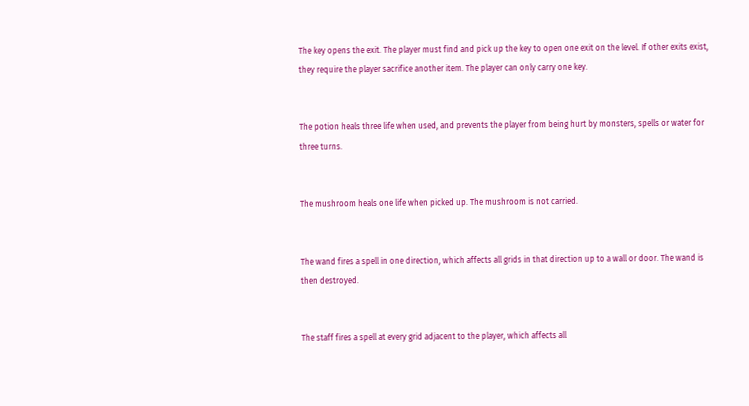The key opens the exit. The player must find and pick up the key to open one exit on the level. If other exits exist, they require the player sacrifice another item. The player can only carry one key.


The potion heals three life when used, and prevents the player from being hurt by monsters, spells or water for three turns.


The mushroom heals one life when picked up. The mushroom is not carried.


The wand fires a spell in one direction, which affects all grids in that direction up to a wall or door. The wand is then destroyed.


The staff fires a spell at every grid adjacent to the player, which affects all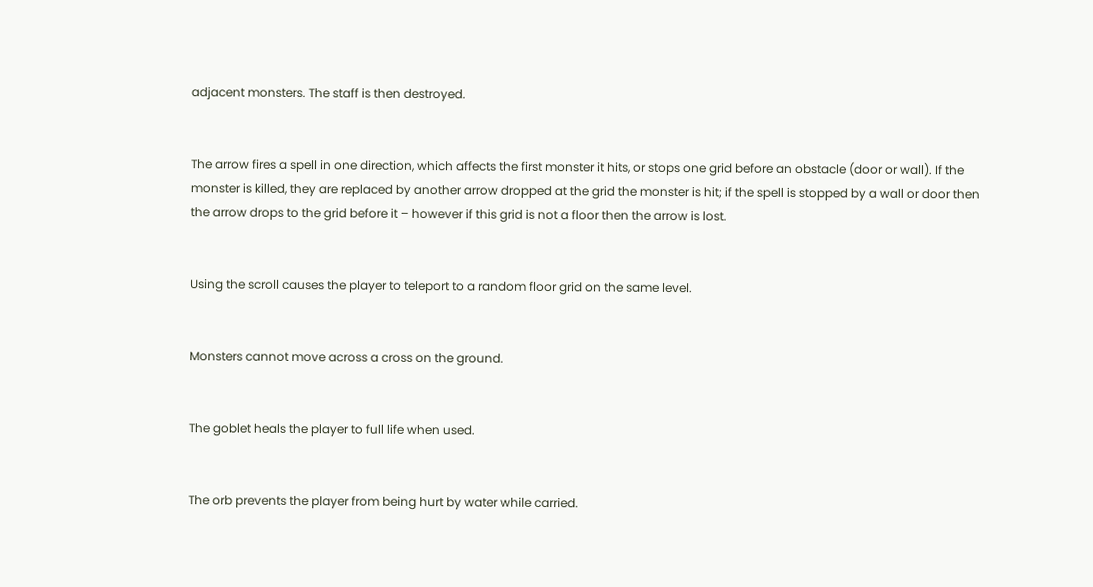adjacent monsters. The staff is then destroyed.


The arrow fires a spell in one direction, which affects the first monster it hits, or stops one grid before an obstacle (door or wall). If the monster is killed, they are replaced by another arrow dropped at the grid the monster is hit; if the spell is stopped by a wall or door then the arrow drops to the grid before it – however if this grid is not a floor then the arrow is lost.


Using the scroll causes the player to teleport to a random floor grid on the same level.


Monsters cannot move across a cross on the ground.


The goblet heals the player to full life when used.


The orb prevents the player from being hurt by water while carried.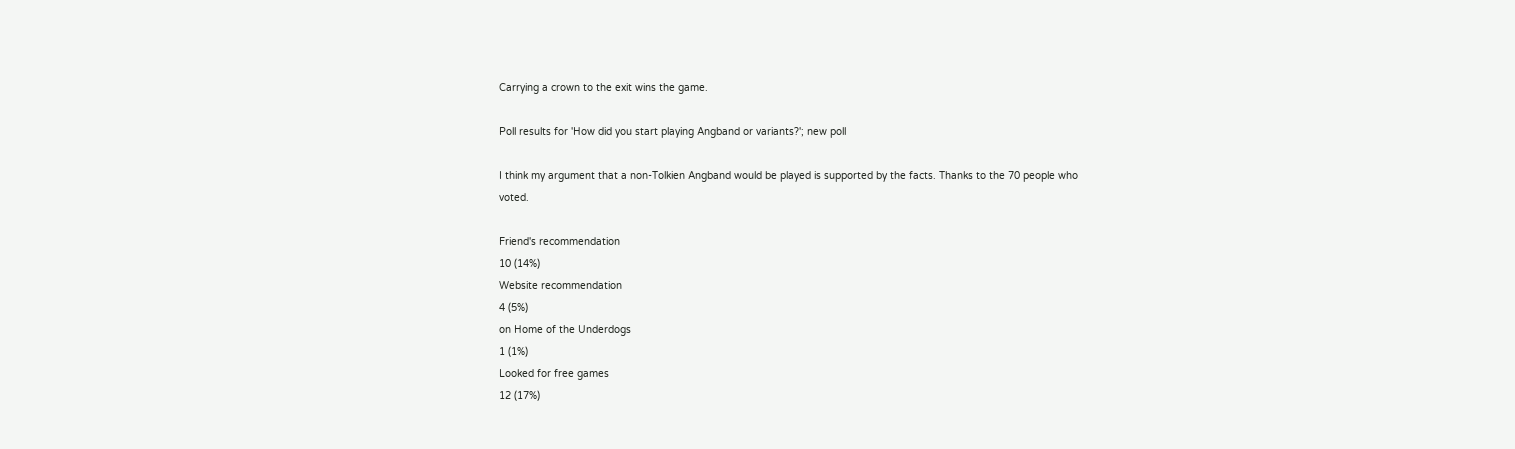Carrying a crown to the exit wins the game.

Poll results for 'How did you start playing Angband or variants?'; new poll

I think my argument that a non-Tolkien Angband would be played is supported by the facts. Thanks to the 70 people who voted.

Friend's recommendation
10 (14%)
Website recommendation
4 (5%)
on Home of the Underdogs
1 (1%)
Looked for free games
12 (17%)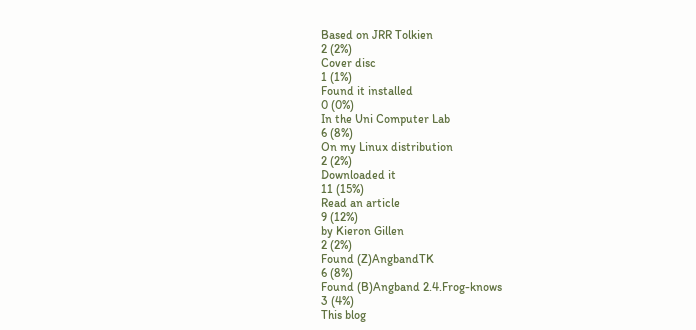Based on JRR Tolkien
2 (2%)
Cover disc
1 (1%)
Found it installed
0 (0%)
In the Uni Computer Lab
6 (8%)
On my Linux distribution
2 (2%)
Downloaded it
11 (15%)
Read an article
9 (12%)
by Kieron Gillen
2 (2%)
Found (Z)AngbandTK
6 (8%)
Found (B)Angband 2.4.Frog-knows
3 (4%)
This blog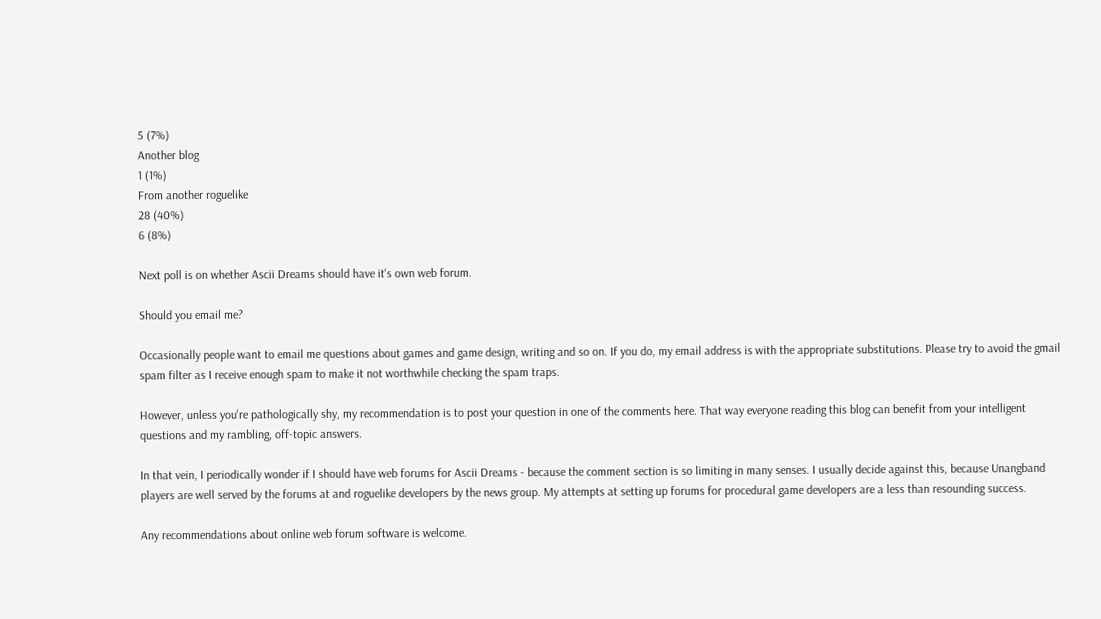5 (7%)
Another blog
1 (1%)
From another roguelike
28 (40%)
6 (8%)

Next poll is on whether Ascii Dreams should have it's own web forum.

Should you email me?

Occasionally people want to email me questions about games and game design, writing and so on. If you do, my email address is with the appropriate substitutions. Please try to avoid the gmail spam filter as I receive enough spam to make it not worthwhile checking the spam traps.

However, unless you're pathologically shy, my recommendation is to post your question in one of the comments here. That way everyone reading this blog can benefit from your intelligent questions and my rambling, off-topic answers.

In that vein, I periodically wonder if I should have web forums for Ascii Dreams - because the comment section is so limiting in many senses. I usually decide against this, because Unangband players are well served by the forums at and roguelike developers by the news group. My attempts at setting up forums for procedural game developers are a less than resounding success.

Any recommendations about online web forum software is welcome.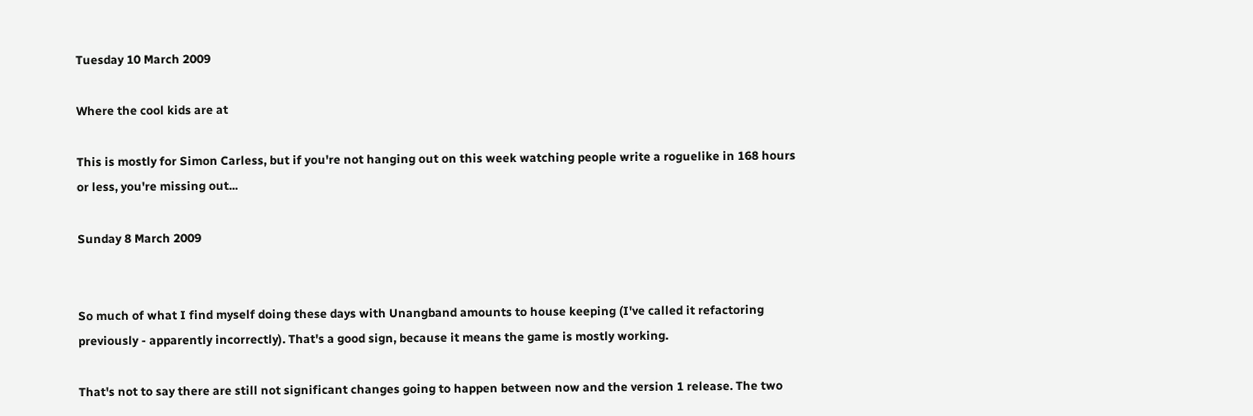Tuesday 10 March 2009

Where the cool kids are at

This is mostly for Simon Carless, but if you're not hanging out on this week watching people write a roguelike in 168 hours or less, you're missing out...

Sunday 8 March 2009


So much of what I find myself doing these days with Unangband amounts to house keeping (I've called it refactoring previously - apparently incorrectly). That's a good sign, because it means the game is mostly working.

That's not to say there are still not significant changes going to happen between now and the version 1 release. The two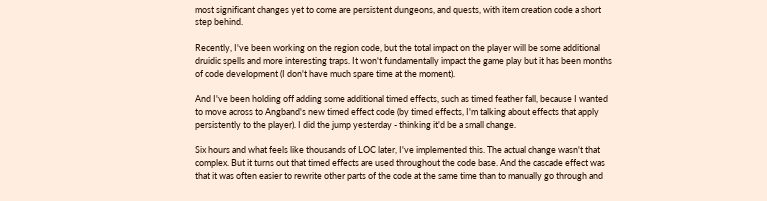most significant changes yet to come are persistent dungeons, and quests, with item creation code a short step behind.

Recently, I've been working on the region code, but the total impact on the player will be some additional druidic spells and more interesting traps. It won't fundamentally impact the game play but it has been months of code development (I don't have much spare time at the moment).

And I've been holding off adding some additional timed effects, such as timed feather fall, because I wanted to move across to Angband's new timed effect code (by timed effects, I'm talking about effects that apply persistently to the player). I did the jump yesterday - thinking it'd be a small change.

Six hours and what feels like thousands of LOC later, I've implemented this. The actual change wasn't that complex. But it turns out that timed effects are used throughout the code base. And the cascade effect was that it was often easier to rewrite other parts of the code at the same time than to manually go through and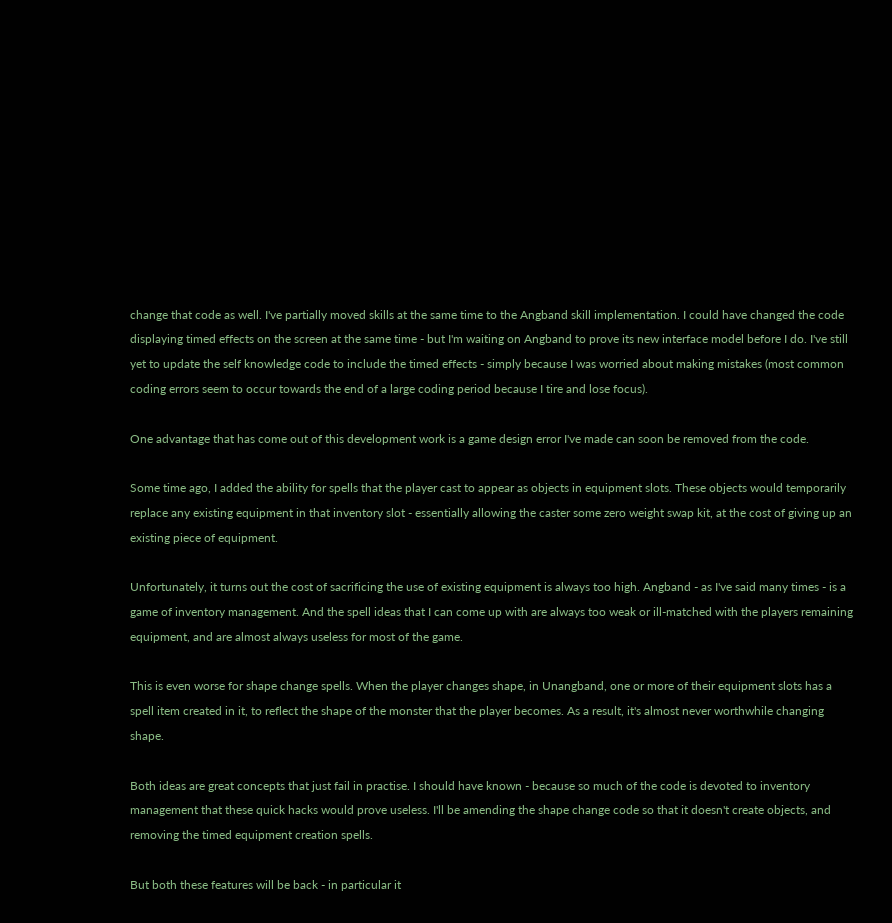change that code as well. I've partially moved skills at the same time to the Angband skill implementation. I could have changed the code displaying timed effects on the screen at the same time - but I'm waiting on Angband to prove its new interface model before I do. I've still yet to update the self knowledge code to include the timed effects - simply because I was worried about making mistakes (most common coding errors seem to occur towards the end of a large coding period because I tire and lose focus).

One advantage that has come out of this development work is a game design error I've made can soon be removed from the code.

Some time ago, I added the ability for spells that the player cast to appear as objects in equipment slots. These objects would temporarily replace any existing equipment in that inventory slot - essentially allowing the caster some zero weight swap kit, at the cost of giving up an existing piece of equipment.

Unfortunately, it turns out the cost of sacrificing the use of existing equipment is always too high. Angband - as I've said many times - is a game of inventory management. And the spell ideas that I can come up with are always too weak or ill-matched with the players remaining equipment, and are almost always useless for most of the game.

This is even worse for shape change spells. When the player changes shape, in Unangband, one or more of their equipment slots has a spell item created in it, to reflect the shape of the monster that the player becomes. As a result, it's almost never worthwhile changing shape.

Both ideas are great concepts that just fail in practise. I should have known - because so much of the code is devoted to inventory management that these quick hacks would prove useless. I'll be amending the shape change code so that it doesn't create objects, and removing the timed equipment creation spells.

But both these features will be back - in particular it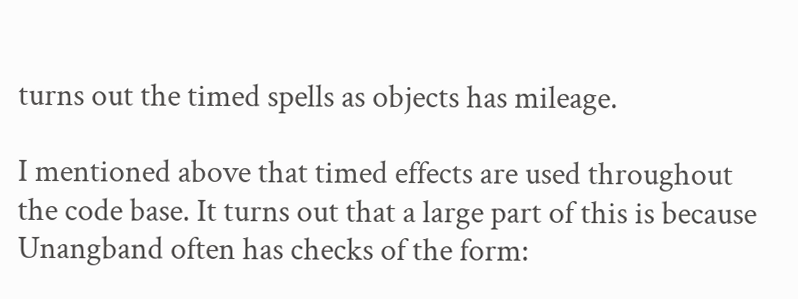turns out the timed spells as objects has mileage.

I mentioned above that timed effects are used throughout the code base. It turns out that a large part of this is because Unangband often has checks of the form: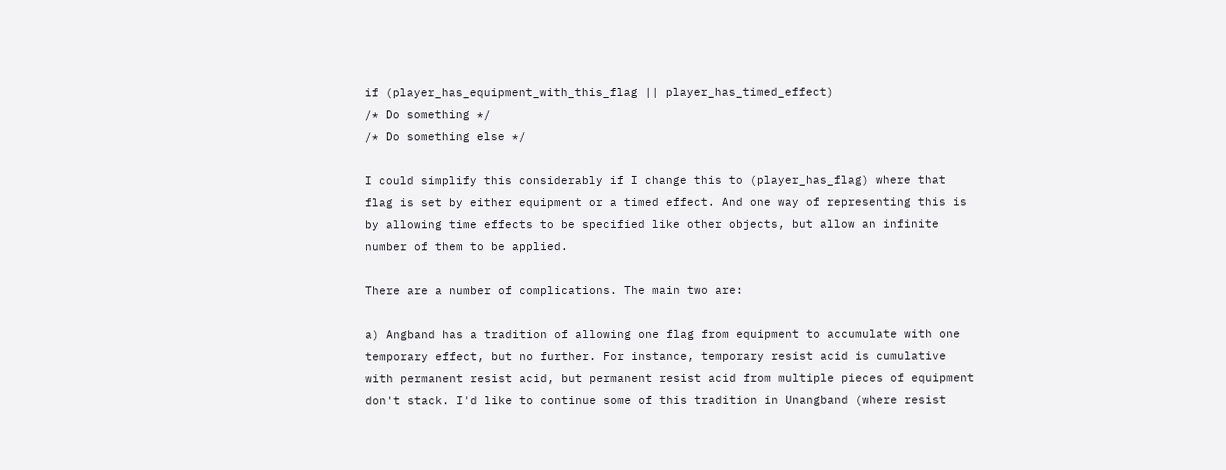if (player_has_equipment_with_this_flag || player_has_timed_effect)
/* Do something */
/* Do something else */

I could simplify this considerably if I change this to (player_has_flag) where that flag is set by either equipment or a timed effect. And one way of representing this is by allowing time effects to be specified like other objects, but allow an infinite number of them to be applied.

There are a number of complications. The main two are:

a) Angband has a tradition of allowing one flag from equipment to accumulate with one temporary effect, but no further. For instance, temporary resist acid is cumulative with permanent resist acid, but permanent resist acid from multiple pieces of equipment don't stack. I'd like to continue some of this tradition in Unangband (where resist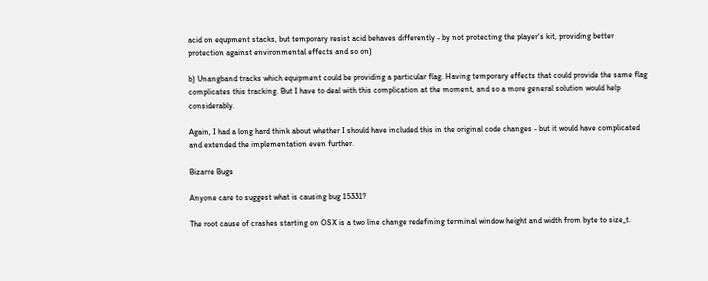acid on equpment stacks, but temporary resist acid behaves differently - by not protecting the player's kit, providing better protection against environmental effects and so on)

b) Unangband tracks which equipment could be providing a particular flag. Having temporary effects that could provide the same flag complicates this tracking. But I have to deal with this complication at the moment, and so a more general solution would help considerably.

Again, I had a long hard think about whether I should have included this in the original code changes - but it would have complicated and extended the implementation even further.

Bizarre Bugs

Anyone care to suggest what is causing bug 15331?

The root cause of crashes starting on OSX is a two line change redefining terminal window height and width from byte to size_t.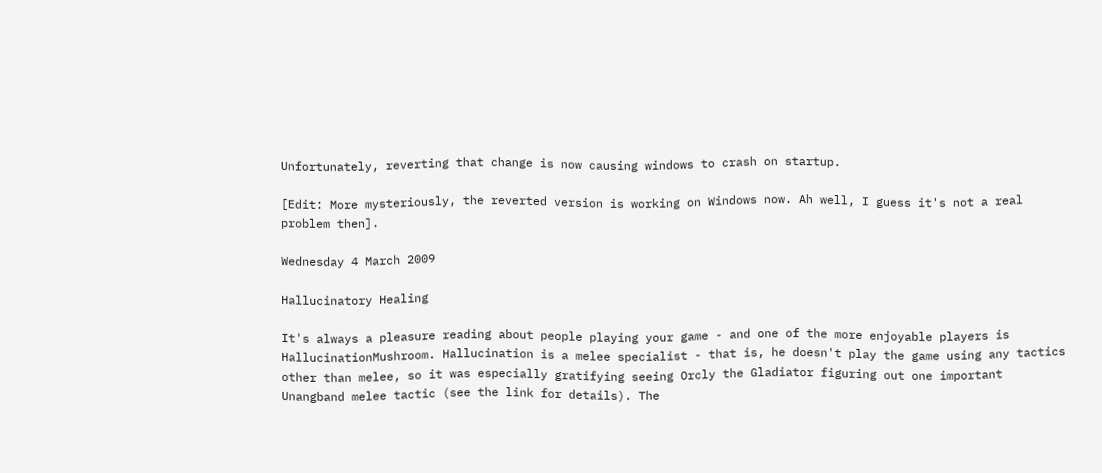Unfortunately, reverting that change is now causing windows to crash on startup.

[Edit: More mysteriously, the reverted version is working on Windows now. Ah well, I guess it's not a real problem then].

Wednesday 4 March 2009

Hallucinatory Healing

It's always a pleasure reading about people playing your game - and one of the more enjoyable players is HallucinationMushroom. Hallucination is a melee specialist - that is, he doesn't play the game using any tactics other than melee, so it was especially gratifying seeing Orcly the Gladiator figuring out one important Unangband melee tactic (see the link for details). The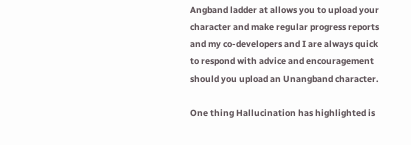Angband ladder at allows you to upload your character and make regular progress reports and my co-developers and I are always quick to respond with advice and encouragement should you upload an Unangband character.

One thing Hallucination has highlighted is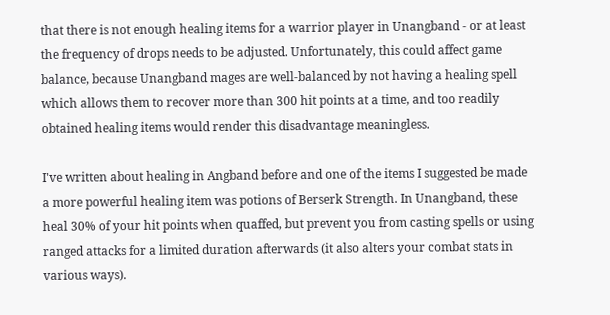that there is not enough healing items for a warrior player in Unangband - or at least the frequency of drops needs to be adjusted. Unfortunately, this could affect game balance, because Unangband mages are well-balanced by not having a healing spell which allows them to recover more than 300 hit points at a time, and too readily obtained healing items would render this disadvantage meaningless.

I've written about healing in Angband before and one of the items I suggested be made a more powerful healing item was potions of Berserk Strength. In Unangband, these heal 30% of your hit points when quaffed, but prevent you from casting spells or using ranged attacks for a limited duration afterwards (it also alters your combat stats in various ways).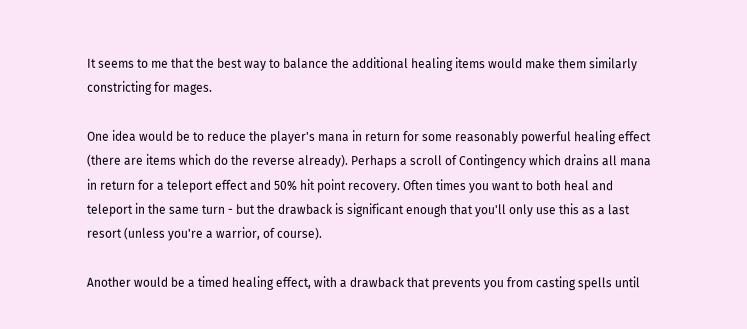It seems to me that the best way to balance the additional healing items would make them similarly constricting for mages.

One idea would be to reduce the player's mana in return for some reasonably powerful healing effect (there are items which do the reverse already). Perhaps a scroll of Contingency which drains all mana in return for a teleport effect and 50% hit point recovery. Often times you want to both heal and teleport in the same turn - but the drawback is significant enough that you'll only use this as a last resort (unless you're a warrior, of course).

Another would be a timed healing effect, with a drawback that prevents you from casting spells until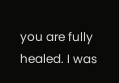you are fully healed. I was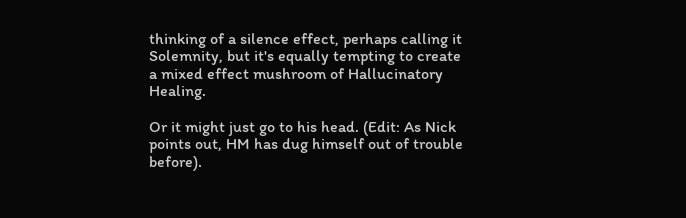thinking of a silence effect, perhaps calling it Solemnity, but it's equally tempting to create a mixed effect mushroom of Hallucinatory Healing.

Or it might just go to his head. (Edit: As Nick points out, HM has dug himself out of trouble before).